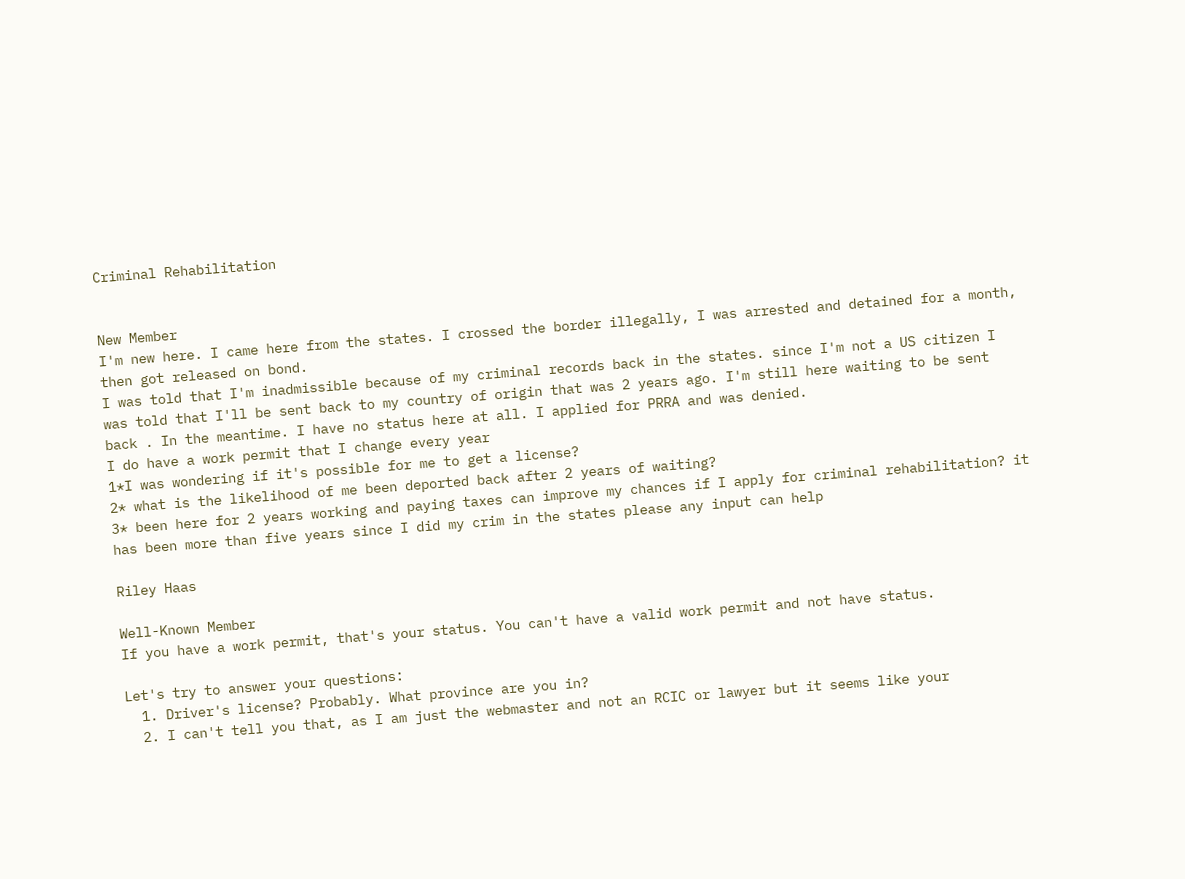Criminal Rehabilitation


New Member
I'm new here. I came here from the states. I crossed the border illegally, I was arrested and detained for a month, then got released on bond.
I was told that I'm inadmissible because of my criminal records back in the states. since I'm not a US citizen I was told that I'll be sent back to my country of origin that was 2 years ago. I'm still here waiting to be sent back . In the meantime. I have no status here at all. I applied for PRRA and was denied.
I do have a work permit that I change every year
1*I was wondering if it's possible for me to get a license?
2* what is the likelihood of me been deported back after 2 years of waiting?
3* been here for 2 years working and paying taxes can improve my chances if I apply for criminal rehabilitation? it has been more than five years since I did my crim in the states please any input can help

Riley Haas

Well-Known Member
If you have a work permit, that's your status. You can't have a valid work permit and not have status.

Let's try to answer your questions:
  1. Driver's license? Probably. What province are you in?
  2. I can't tell you that, as I am just the webmaster and not an RCIC or lawyer but it seems like your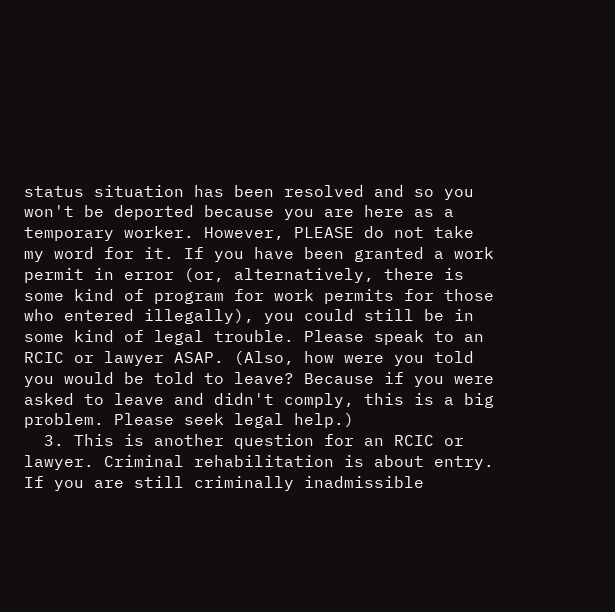status situation has been resolved and so you won't be deported because you are here as a temporary worker. However, PLEASE do not take my word for it. If you have been granted a work permit in error (or, alternatively, there is some kind of program for work permits for those who entered illegally), you could still be in some kind of legal trouble. Please speak to an RCIC or lawyer ASAP. (Also, how were you told you would be told to leave? Because if you were asked to leave and didn't comply, this is a big problem. Please seek legal help.)
  3. This is another question for an RCIC or lawyer. Criminal rehabilitation is about entry. If you are still criminally inadmissible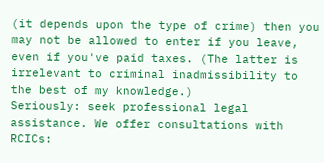(it depends upon the type of crime) then you may not be allowed to enter if you leave, even if you've paid taxes. (The latter is irrelevant to criminal inadmissibility to the best of my knowledge.)
Seriously: seek professional legal assistance. We offer consultations with RCICs: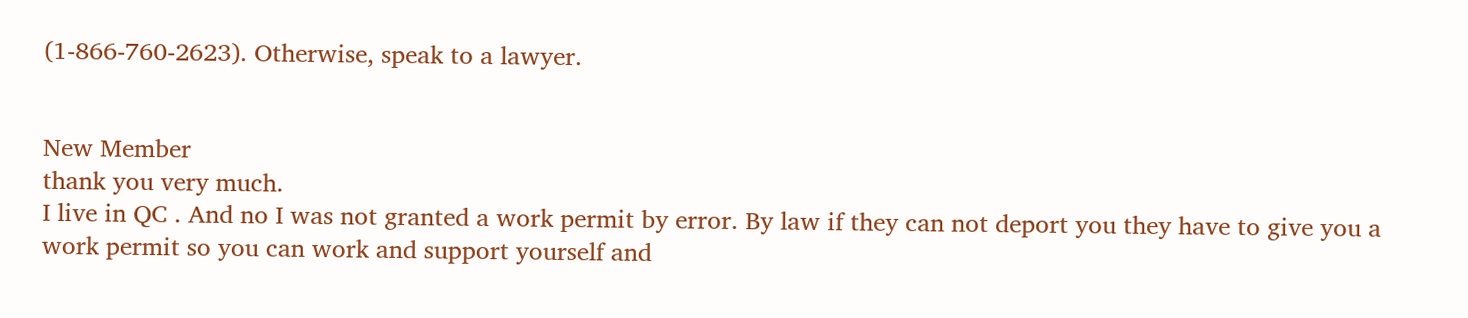(1-866-760-2623). Otherwise, speak to a lawyer.


New Member
thank you very much.
I live in QC . And no I was not granted a work permit by error. By law if they can not deport you they have to give you a work permit so you can work and support yourself and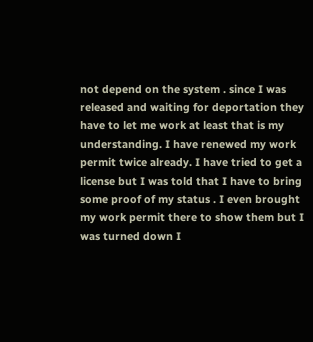not depend on the system . since I was released and waiting for deportation they have to let me work at least that is my understanding. I have renewed my work permit twice already. I have tried to get a license but I was told that I have to bring some proof of my status . I even brought my work permit there to show them but I was turned down I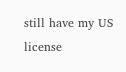still have my US license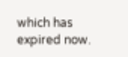which has expired now.